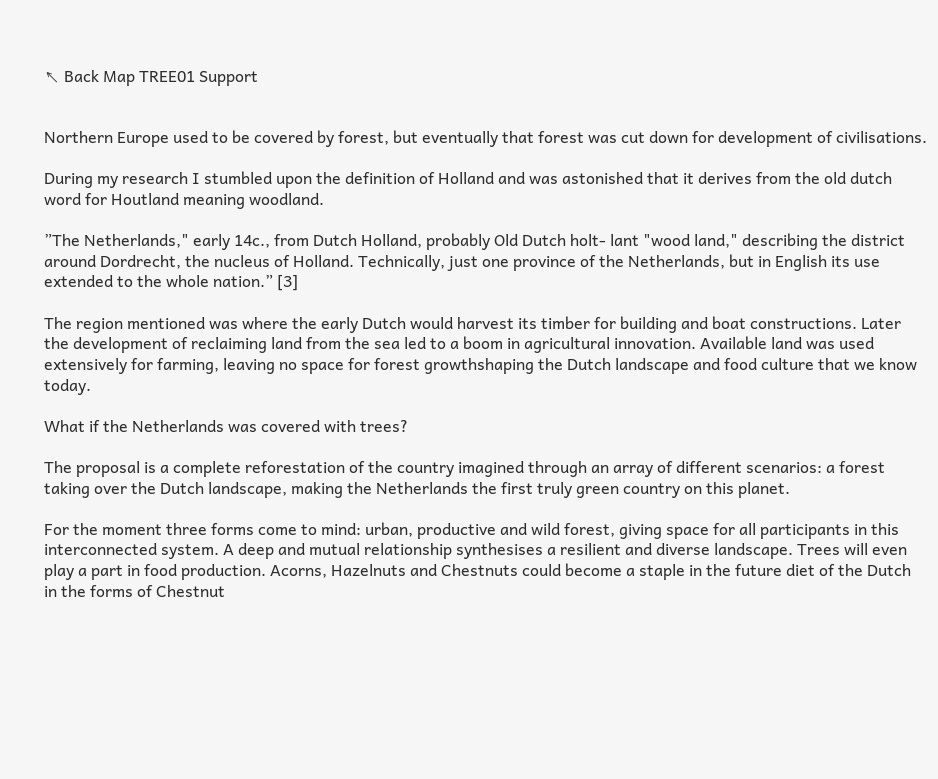↖ Back Map TREE01 Support


Northern Europe used to be covered by forest, but eventually that forest was cut down for development of civilisations.

During my research I stumbled upon the definition of Holland and was astonished that it derives from the old dutch word for Houtland meaning woodland.

”The Netherlands," early 14c., from Dutch Holland, probably Old Dutch holt- lant "wood land," describing the district around Dordrecht, the nucleus of Holland. Technically, just one province of the Netherlands, but in English its use extended to the whole nation.” [3]

The region mentioned was where the early Dutch would harvest its timber for building and boat constructions. Later the development of reclaiming land from the sea led to a boom in agricultural innovation. Available land was used extensively for farming, leaving no space for forest growthshaping the Dutch landscape and food culture that we know today.

What if the Netherlands was covered with trees?

The proposal is a complete reforestation of the country imagined through an array of different scenarios: a forest taking over the Dutch landscape, making the Netherlands the first truly green country on this planet.

For the moment three forms come to mind: urban, productive and wild forest, giving space for all participants in this interconnected system. A deep and mutual relationship synthesises a resilient and diverse landscape. Trees will even play a part in food production. Acorns, Hazelnuts and Chestnuts could become a staple in the future diet of the Dutch in the forms of Chestnut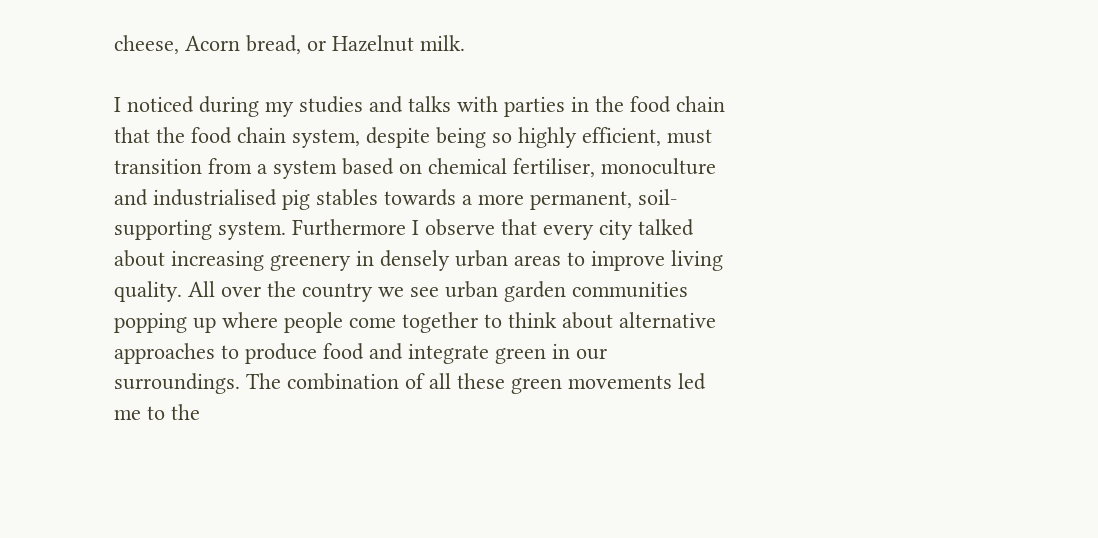cheese, Acorn bread, or Hazelnut milk.

I noticed during my studies and talks with parties in the food chain that the food chain system, despite being so highly efficient, must transition from a system based on chemical fertiliser, monoculture and industrialised pig stables towards a more permanent, soil-supporting system. Furthermore I observe that every city talked about increasing greenery in densely urban areas to improve living quality. All over the country we see urban garden communities popping up where people come together to think about alternative approaches to produce food and integrate green in our surroundings. The combination of all these green movements led me to the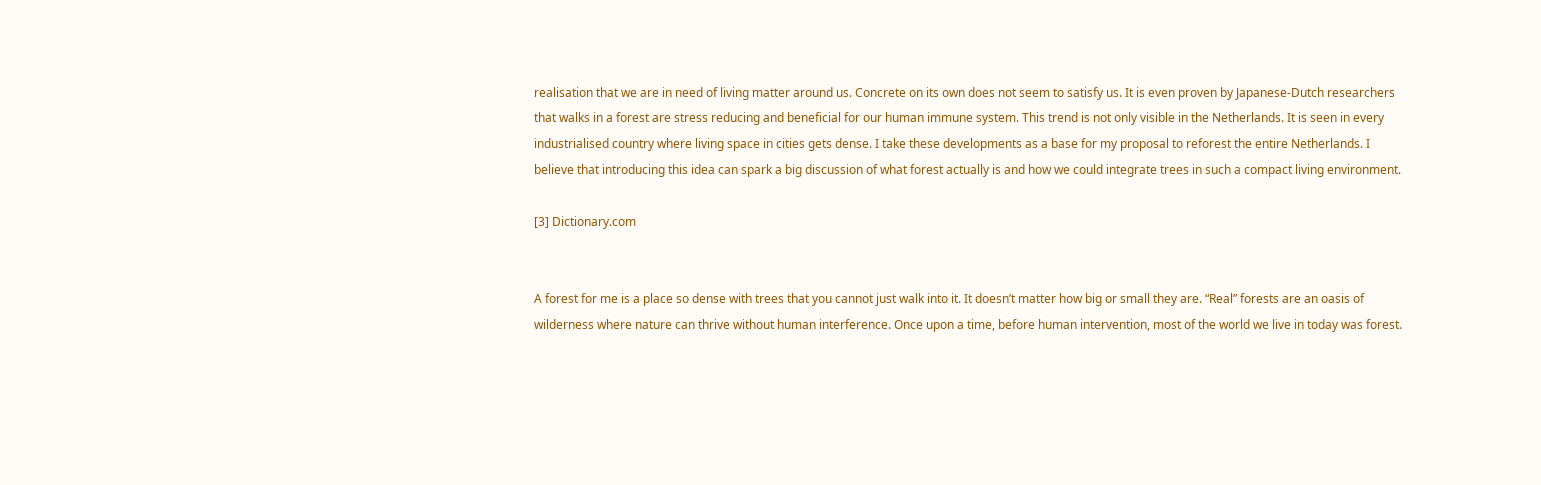realisation that we are in need of living matter around us. Concrete on its own does not seem to satisfy us. It is even proven by Japanese-Dutch researchers that walks in a forest are stress reducing and beneficial for our human immune system. This trend is not only visible in the Netherlands. It is seen in every industrialised country where living space in cities gets dense. I take these developments as a base for my proposal to reforest the entire Netherlands. I believe that introducing this idea can spark a big discussion of what forest actually is and how we could integrate trees in such a compact living environment.

[3] Dictionary.com


A forest for me is a place so dense with trees that you cannot just walk into it. It doesn’t matter how big or small they are. “Real” forests are an oasis of wilderness where nature can thrive without human interference. Once upon a time, before human intervention, most of the world we live in today was forest.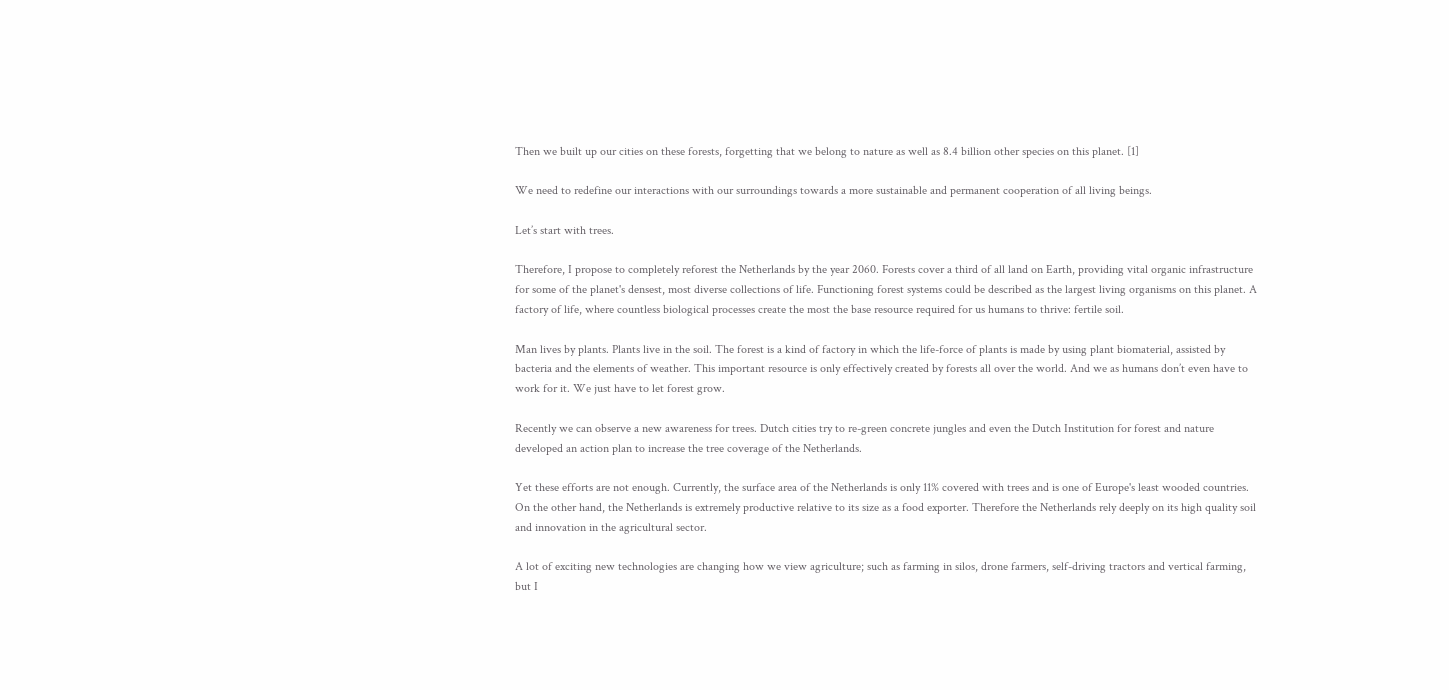Then we built up our cities on these forests, forgetting that we belong to nature as well as 8.4 billion other species on this planet. [1]

We need to redefine our interactions with our surroundings towards a more sustainable and permanent cooperation of all living beings.

Let’s start with trees.

Therefore, I propose to completely reforest the Netherlands by the year 2060. Forests cover a third of all land on Earth, providing vital organic infrastructure for some of the planet's densest, most diverse collections of life. Functioning forest systems could be described as the largest living organisms on this planet. A factory of life, where countless biological processes create the most the base resource required for us humans to thrive: fertile soil.

Man lives by plants. Plants live in the soil. The forest is a kind of factory in which the life-force of plants is made by using plant biomaterial, assisted by bacteria and the elements of weather. This important resource is only effectively created by forests all over the world. And we as humans don’t even have to work for it. We just have to let forest grow.

Recently we can observe a new awareness for trees. Dutch cities try to re-green concrete jungles and even the Dutch Institution for forest and nature developed an action plan to increase the tree coverage of the Netherlands.

Yet these efforts are not enough. Currently, the surface area of the Netherlands is only 11% covered with trees and is one of Europe's least wooded countries. On the other hand, the Netherlands is extremely productive relative to its size as a food exporter. Therefore the Netherlands rely deeply on its high quality soil and innovation in the agricultural sector.

A lot of exciting new technologies are changing how we view agriculture; such as farming in silos, drone farmers, self-driving tractors and vertical farming, but I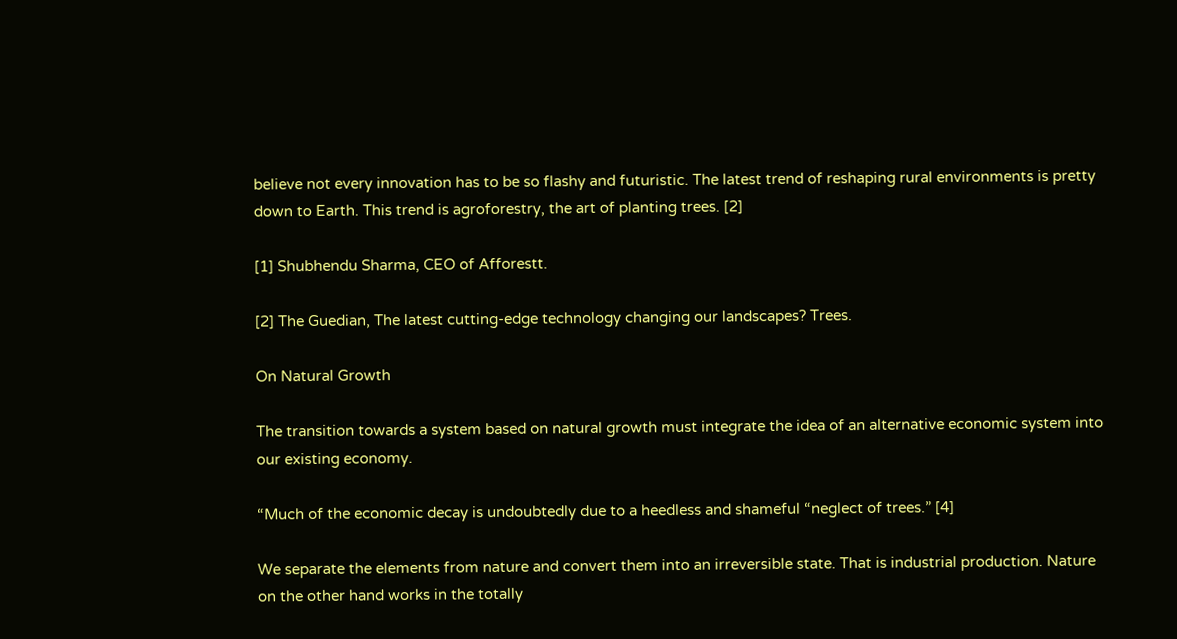believe not every innovation has to be so flashy and futuristic. The latest trend of reshaping rural environments is pretty down to Earth. This trend is agroforestry, the art of planting trees. [2]

[1] Shubhendu Sharma, CEO of Afforestt.

[2] The Guedian, The latest cutting-edge technology changing our landscapes? Trees.

On Natural Growth

The transition towards a system based on natural growth must integrate the idea of an alternative economic system into our existing economy.

“Much of the economic decay is undoubtedly due to a heedless and shameful “neglect of trees.” [4]

We separate the elements from nature and convert them into an irreversible state. That is industrial production. Nature on the other hand works in the totally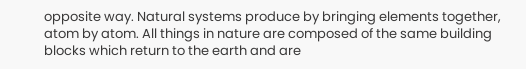opposite way. Natural systems produce by bringing elements together, atom by atom. All things in nature are composed of the same building blocks which return to the earth and are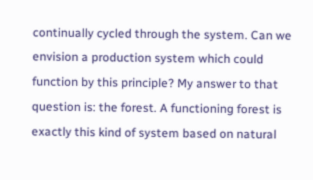continually cycled through the system. Can we envision a production system which could function by this principle? My answer to that question is: the forest. A functioning forest is exactly this kind of system based on natural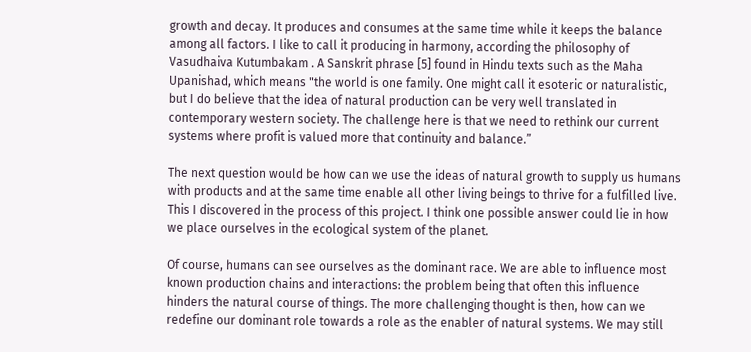growth and decay. It produces and consumes at the same time while it keeps the balance among all factors. I like to call it producing in harmony, according the philosophy of Vasudhaiva Kutumbakam . A Sanskrit phrase [5] found in Hindu texts such as the Maha Upanishad, which means "the world is one family. One might call it esoteric or naturalistic, but I do believe that the idea of natural production can be very well translated in contemporary western society. The challenge here is that we need to rethink our current systems where profit is valued more that continuity and balance.”

The next question would be how can we use the ideas of natural growth to supply us humans with products and at the same time enable all other living beings to thrive for a fulfilled live. This I discovered in the process of this project. I think one possible answer could lie in how we place ourselves in the ecological system of the planet.

Of course, humans can see ourselves as the dominant race. We are able to influence most known production chains and interactions: the problem being that often this influence hinders the natural course of things. The more challenging thought is then, how can we redefine our dominant role towards a role as the enabler of natural systems. We may still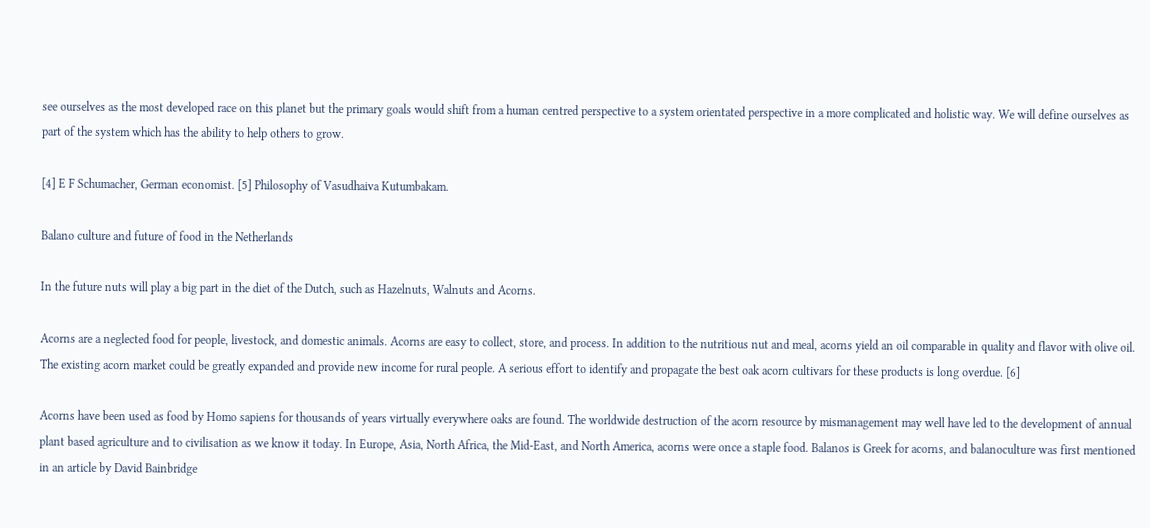see ourselves as the most developed race on this planet but the primary goals would shift from a human centred perspective to a system orientated perspective in a more complicated and holistic way. We will define ourselves as part of the system which has the ability to help others to grow.

[4] E F Schumacher, German economist. [5] Philosophy of Vasudhaiva Kutumbakam.

Balano culture and future of food in the Netherlands

In the future nuts will play a big part in the diet of the Dutch, such as Hazelnuts, Walnuts and Acorns.

Acorns are a neglected food for people, livestock, and domestic animals. Acorns are easy to collect, store, and process. In addition to the nutritious nut and meal, acorns yield an oil comparable in quality and flavor with olive oil. The existing acorn market could be greatly expanded and provide new income for rural people. A serious effort to identify and propagate the best oak acorn cultivars for these products is long overdue. [6]

Acorns have been used as food by Homo sapiens for thousands of years virtually everywhere oaks are found. The worldwide destruction of the acorn resource by mismanagement may well have led to the development of annual plant based agriculture and to civilisation as we know it today. In Europe, Asia, North Africa, the Mid-East, and North America, acorns were once a staple food. Balanos is Greek for acorns, and balanoculture was first mentioned in an article by David Bainbridge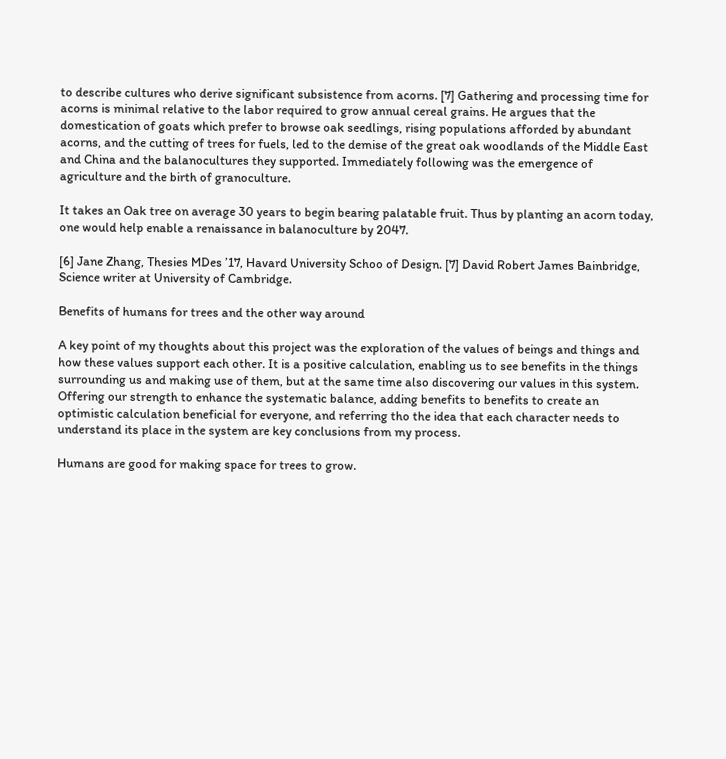to describe cultures who derive significant subsistence from acorns. [7] Gathering and processing time for acorns is minimal relative to the labor required to grow annual cereal grains. He argues that the domestication of goats which prefer to browse oak seedlings, rising populations afforded by abundant acorns, and the cutting of trees for fuels, led to the demise of the great oak woodlands of the Middle East and China and the balanocultures they supported. Immediately following was the emergence of agriculture and the birth of granoculture.

It takes an Oak tree on average 30 years to begin bearing palatable fruit. Thus by planting an acorn today, one would help enable a renaissance in balanoculture by 2047.

[6] Jane Zhang, Thesies MDes ’17, Havard University Schoo of Design. [7] David Robert James Bainbridge, Science writer at University of Cambridge.

Benefits of humans for trees and the other way around

A key point of my thoughts about this project was the exploration of the values of beings and things and how these values support each other. It is a positive calculation, enabling us to see benefits in the things surrounding us and making use of them, but at the same time also discovering our values in this system. Offering our strength to enhance the systematic balance, adding benefits to benefits to create an optimistic calculation beneficial for everyone, and referring tho the idea that each character needs to understand its place in the system are key conclusions from my process.

Humans are good for making space for trees to grow.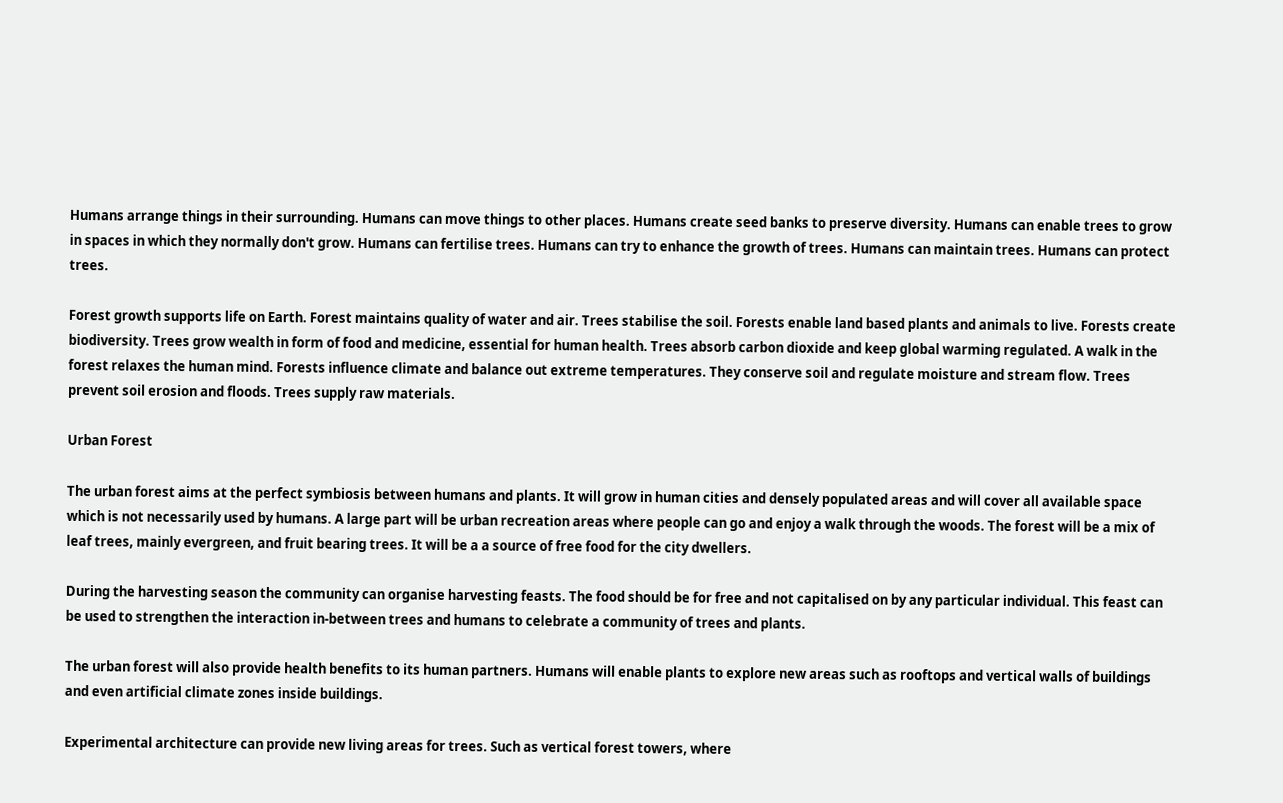Humans arrange things in their surrounding. Humans can move things to other places. Humans create seed banks to preserve diversity. Humans can enable trees to grow in spaces in which they normally don't grow. Humans can fertilise trees. Humans can try to enhance the growth of trees. Humans can maintain trees. Humans can protect trees.

Forest growth supports life on Earth. Forest maintains quality of water and air. Trees stabilise the soil. Forests enable land based plants and animals to live. Forests create biodiversity. Trees grow wealth in form of food and medicine, essential for human health. Trees absorb carbon dioxide and keep global warming regulated. A walk in the forest relaxes the human mind. Forests influence climate and balance out extreme temperatures. They conserve soil and regulate moisture and stream flow. Trees prevent soil erosion and floods. Trees supply raw materials.

Urban Forest

The urban forest aims at the perfect symbiosis between humans and plants. It will grow in human cities and densely populated areas and will cover all available space which is not necessarily used by humans. A large part will be urban recreation areas where people can go and enjoy a walk through the woods. The forest will be a mix of leaf trees, mainly evergreen, and fruit bearing trees. It will be a a source of free food for the city dwellers.

During the harvesting season the community can organise harvesting feasts. The food should be for free and not capitalised on by any particular individual. This feast can be used to strengthen the interaction in-between trees and humans to celebrate a community of trees and plants.

The urban forest will also provide health benefits to its human partners. Humans will enable plants to explore new areas such as rooftops and vertical walls of buildings and even artificial climate zones inside buildings.

Experimental architecture can provide new living areas for trees. Such as vertical forest towers, where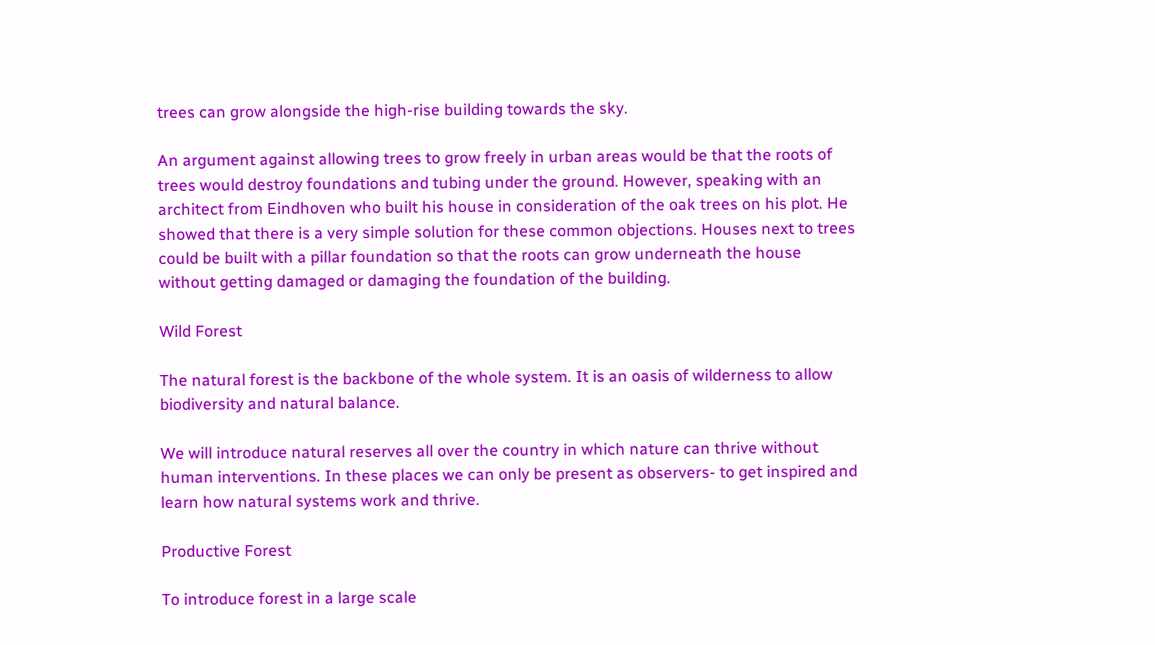trees can grow alongside the high-rise building towards the sky.

An argument against allowing trees to grow freely in urban areas would be that the roots of trees would destroy foundations and tubing under the ground. However, speaking with an architect from Eindhoven who built his house in consideration of the oak trees on his plot. He showed that there is a very simple solution for these common objections. Houses next to trees could be built with a pillar foundation so that the roots can grow underneath the house without getting damaged or damaging the foundation of the building.

Wild Forest

The natural forest is the backbone of the whole system. It is an oasis of wilderness to allow biodiversity and natural balance.

We will introduce natural reserves all over the country in which nature can thrive without human interventions. In these places we can only be present as observers- to get inspired and learn how natural systems work and thrive.

Productive Forest

To introduce forest in a large scale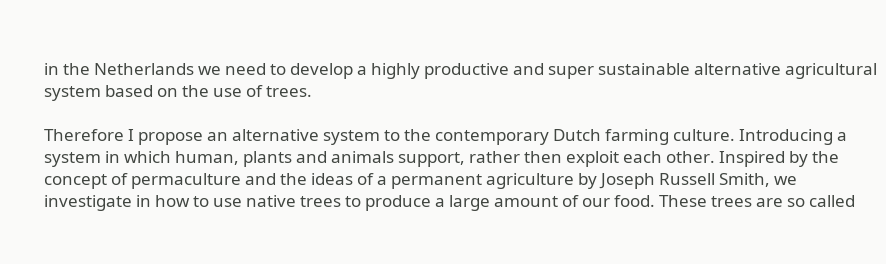in the Netherlands we need to develop a highly productive and super sustainable alternative agricultural system based on the use of trees.

Therefore I propose an alternative system to the contemporary Dutch farming culture. Introducing a system in which human, plants and animals support, rather then exploit each other. Inspired by the concept of permaculture and the ideas of a permanent agriculture by Joseph Russell Smith, we investigate in how to use native trees to produce a large amount of our food. These trees are so called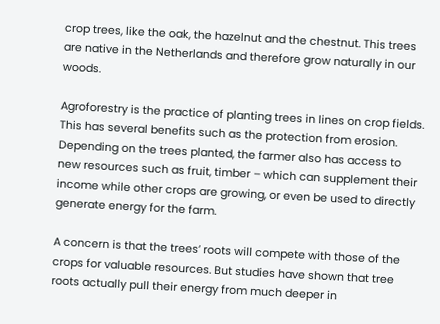crop trees, like the oak, the hazelnut and the chestnut. This trees are native in the Netherlands and therefore grow naturally in our woods.

Agroforestry is the practice of planting trees in lines on crop fields. This has several benefits such as the protection from erosion. Depending on the trees planted, the farmer also has access to new resources such as fruit, timber – which can supplement their income while other crops are growing, or even be used to directly generate energy for the farm.

A concern is that the trees’ roots will compete with those of the crops for valuable resources. But studies have shown that tree roots actually pull their energy from much deeper in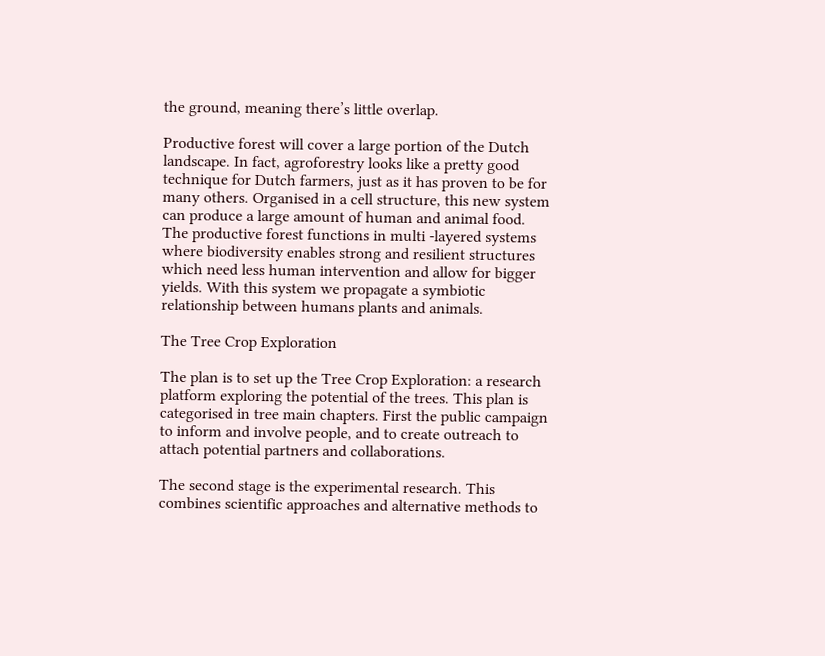the ground, meaning there’s little overlap.

Productive forest will cover a large portion of the Dutch landscape. In fact, agroforestry looks like a pretty good technique for Dutch farmers, just as it has proven to be for many others. Organised in a cell structure, this new system can produce a large amount of human and animal food. The productive forest functions in multi -layered systems where biodiversity enables strong and resilient structures which need less human intervention and allow for bigger yields. With this system we propagate a symbiotic relationship between humans plants and animals.

The Tree Crop Exploration

The plan is to set up the Tree Crop Exploration: a research platform exploring the potential of the trees. This plan is categorised in tree main chapters. First the public campaign to inform and involve people, and to create outreach to attach potential partners and collaborations.

The second stage is the experimental research. This combines scientific approaches and alternative methods to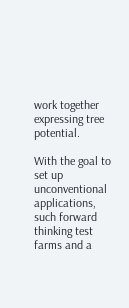work together expressing tree potential.

With the goal to set up unconventional applications, such forward thinking test farms and a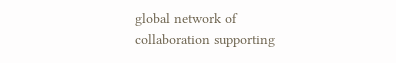global network of collaboration supporting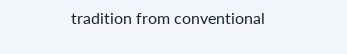tradition from conventional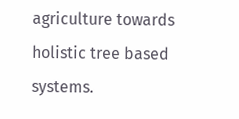agriculture towards holistic tree based systems.